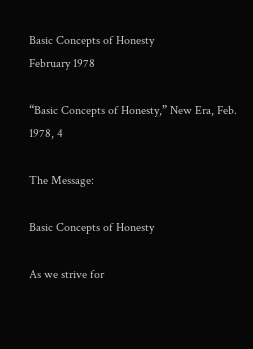Basic Concepts of Honesty
February 1978

“Basic Concepts of Honesty,” New Era, Feb. 1978, 4

The Message:

Basic Concepts of Honesty

As we strive for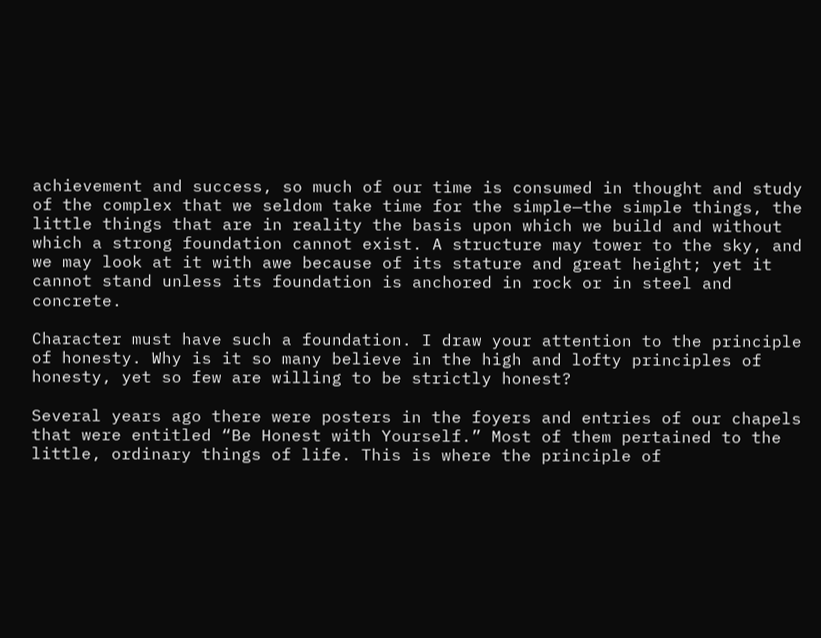achievement and success, so much of our time is consumed in thought and study of the complex that we seldom take time for the simple—the simple things, the little things that are in reality the basis upon which we build and without which a strong foundation cannot exist. A structure may tower to the sky, and we may look at it with awe because of its stature and great height; yet it cannot stand unless its foundation is anchored in rock or in steel and concrete.

Character must have such a foundation. I draw your attention to the principle of honesty. Why is it so many believe in the high and lofty principles of honesty, yet so few are willing to be strictly honest?

Several years ago there were posters in the foyers and entries of our chapels that were entitled “Be Honest with Yourself.” Most of them pertained to the little, ordinary things of life. This is where the principle of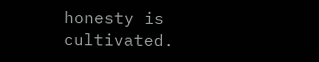honesty is cultivated.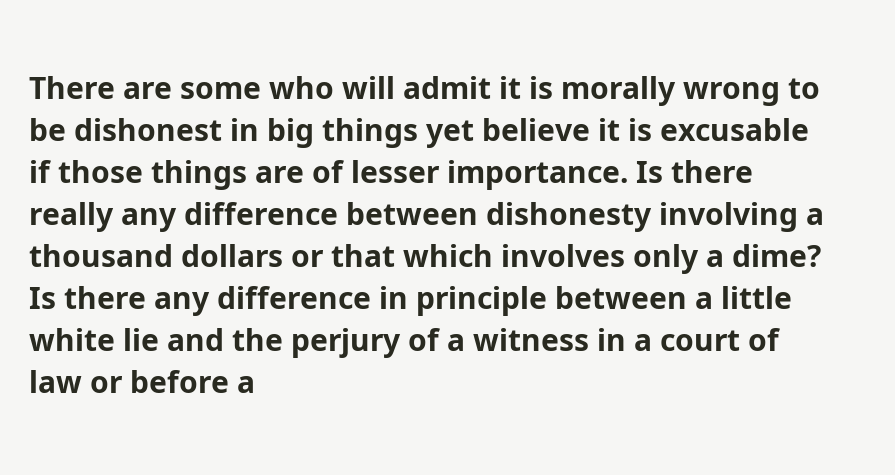There are some who will admit it is morally wrong to be dishonest in big things yet believe it is excusable if those things are of lesser importance. Is there really any difference between dishonesty involving a thousand dollars or that which involves only a dime? Is there any difference in principle between a little white lie and the perjury of a witness in a court of law or before a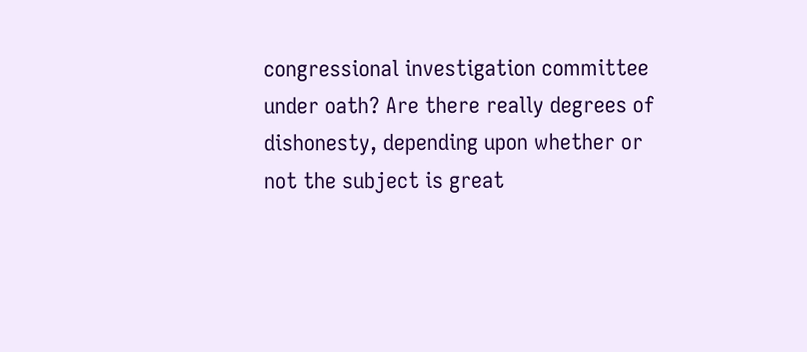congressional investigation committee under oath? Are there really degrees of dishonesty, depending upon whether or not the subject is great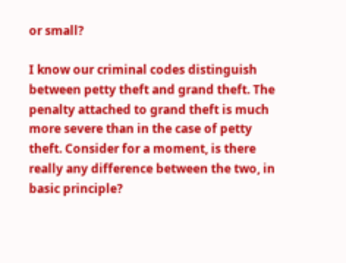or small?

I know our criminal codes distinguish between petty theft and grand theft. The penalty attached to grand theft is much more severe than in the case of petty theft. Consider for a moment, is there really any difference between the two, in basic principle?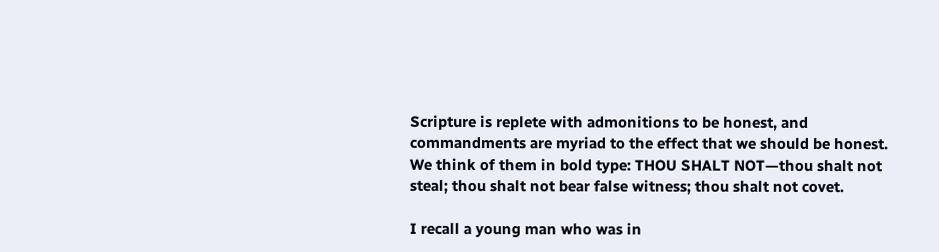Scripture is replete with admonitions to be honest, and commandments are myriad to the effect that we should be honest. We think of them in bold type: THOU SHALT NOT—thou shalt not steal; thou shalt not bear false witness; thou shalt not covet.

I recall a young man who was in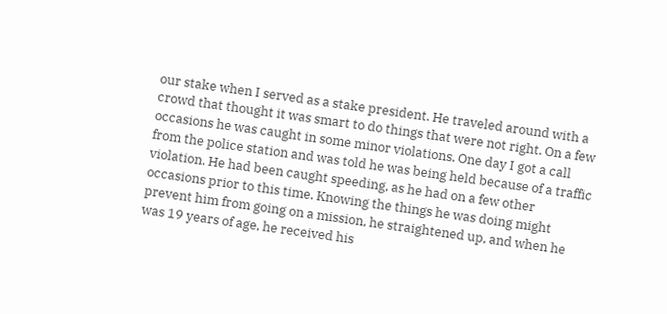our stake when I served as a stake president. He traveled around with a crowd that thought it was smart to do things that were not right. On a few occasions he was caught in some minor violations. One day I got a call from the police station and was told he was being held because of a traffic violation. He had been caught speeding, as he had on a few other occasions prior to this time. Knowing the things he was doing might prevent him from going on a mission, he straightened up, and when he was 19 years of age, he received his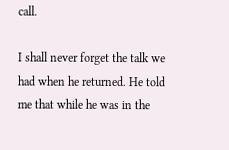call.

I shall never forget the talk we had when he returned. He told me that while he was in the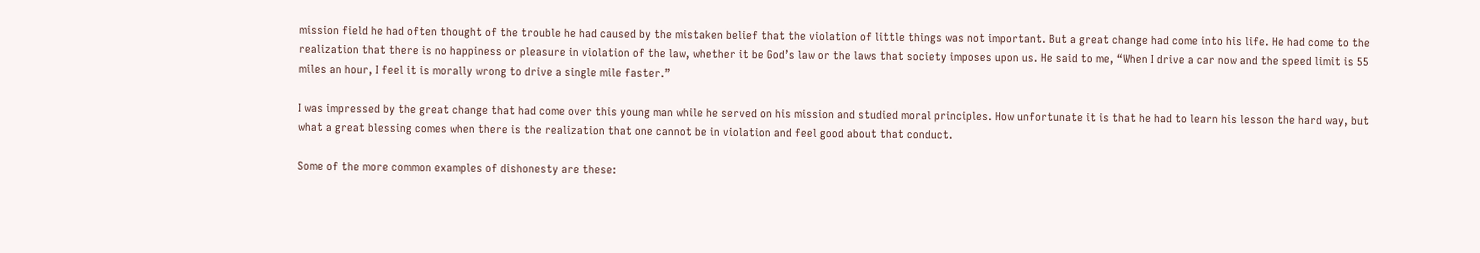mission field he had often thought of the trouble he had caused by the mistaken belief that the violation of little things was not important. But a great change had come into his life. He had come to the realization that there is no happiness or pleasure in violation of the law, whether it be God’s law or the laws that society imposes upon us. He said to me, “When I drive a car now and the speed limit is 55 miles an hour, I feel it is morally wrong to drive a single mile faster.”

I was impressed by the great change that had come over this young man while he served on his mission and studied moral principles. How unfortunate it is that he had to learn his lesson the hard way, but what a great blessing comes when there is the realization that one cannot be in violation and feel good about that conduct.

Some of the more common examples of dishonesty are these: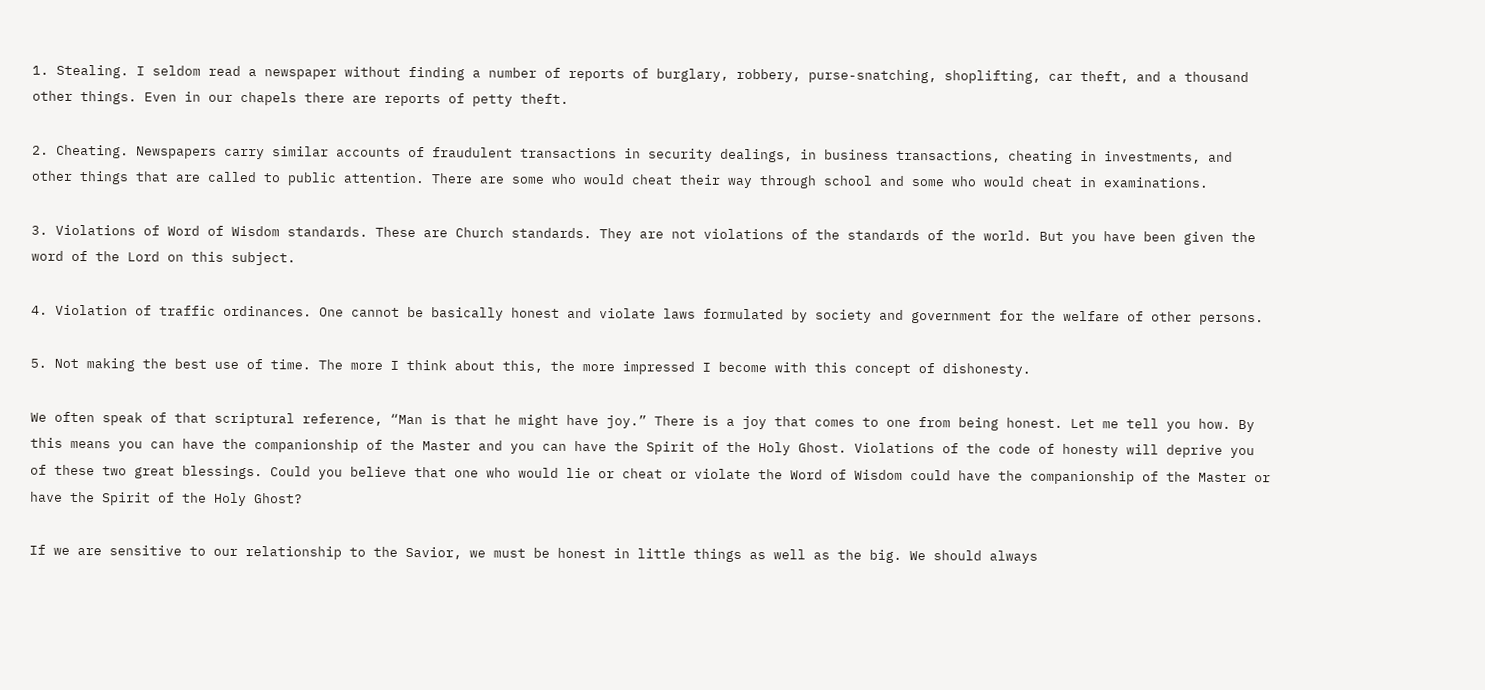1. Stealing. I seldom read a newspaper without finding a number of reports of burglary, robbery, purse-snatching, shoplifting, car theft, and a thousand other things. Even in our chapels there are reports of petty theft.

2. Cheating. Newspapers carry similar accounts of fraudulent transactions in security dealings, in business transactions, cheating in investments, and other things that are called to public attention. There are some who would cheat their way through school and some who would cheat in examinations.

3. Violations of Word of Wisdom standards. These are Church standards. They are not violations of the standards of the world. But you have been given the word of the Lord on this subject.

4. Violation of traffic ordinances. One cannot be basically honest and violate laws formulated by society and government for the welfare of other persons.

5. Not making the best use of time. The more I think about this, the more impressed I become with this concept of dishonesty.

We often speak of that scriptural reference, “Man is that he might have joy.” There is a joy that comes to one from being honest. Let me tell you how. By this means you can have the companionship of the Master and you can have the Spirit of the Holy Ghost. Violations of the code of honesty will deprive you of these two great blessings. Could you believe that one who would lie or cheat or violate the Word of Wisdom could have the companionship of the Master or have the Spirit of the Holy Ghost?

If we are sensitive to our relationship to the Savior, we must be honest in little things as well as the big. We should always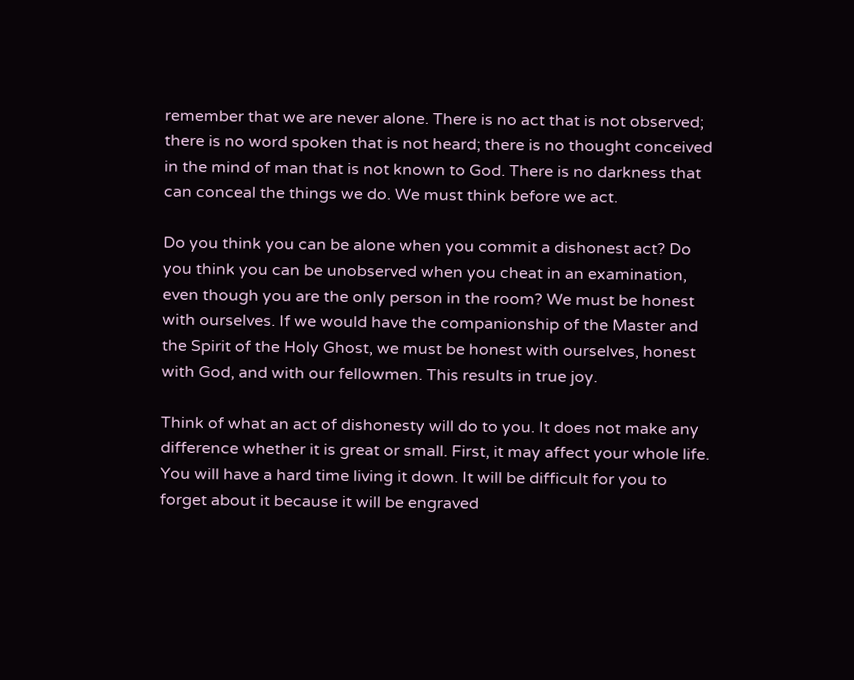remember that we are never alone. There is no act that is not observed; there is no word spoken that is not heard; there is no thought conceived in the mind of man that is not known to God. There is no darkness that can conceal the things we do. We must think before we act.

Do you think you can be alone when you commit a dishonest act? Do you think you can be unobserved when you cheat in an examination, even though you are the only person in the room? We must be honest with ourselves. If we would have the companionship of the Master and the Spirit of the Holy Ghost, we must be honest with ourselves, honest with God, and with our fellowmen. This results in true joy.

Think of what an act of dishonesty will do to you. It does not make any difference whether it is great or small. First, it may affect your whole life. You will have a hard time living it down. It will be difficult for you to forget about it because it will be engraved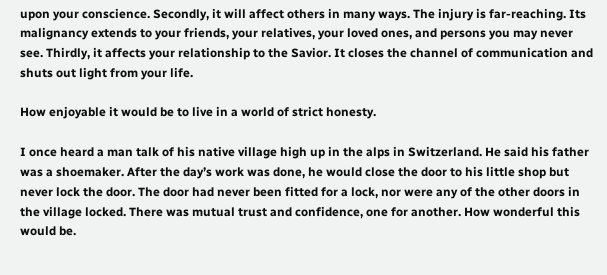upon your conscience. Secondly, it will affect others in many ways. The injury is far-reaching. Its malignancy extends to your friends, your relatives, your loved ones, and persons you may never see. Thirdly, it affects your relationship to the Savior. It closes the channel of communication and shuts out light from your life.

How enjoyable it would be to live in a world of strict honesty.

I once heard a man talk of his native village high up in the alps in Switzerland. He said his father was a shoemaker. After the day’s work was done, he would close the door to his little shop but never lock the door. The door had never been fitted for a lock, nor were any of the other doors in the village locked. There was mutual trust and confidence, one for another. How wonderful this would be.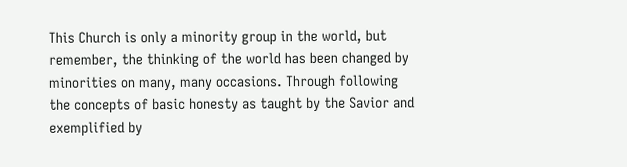This Church is only a minority group in the world, but remember, the thinking of the world has been changed by minorities on many, many occasions. Through following the concepts of basic honesty as taught by the Savior and exemplified by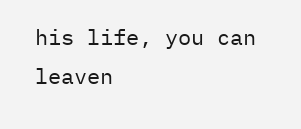his life, you can leaven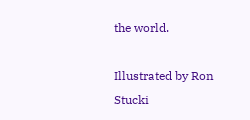the world.

Illustrated by Ron Stucki